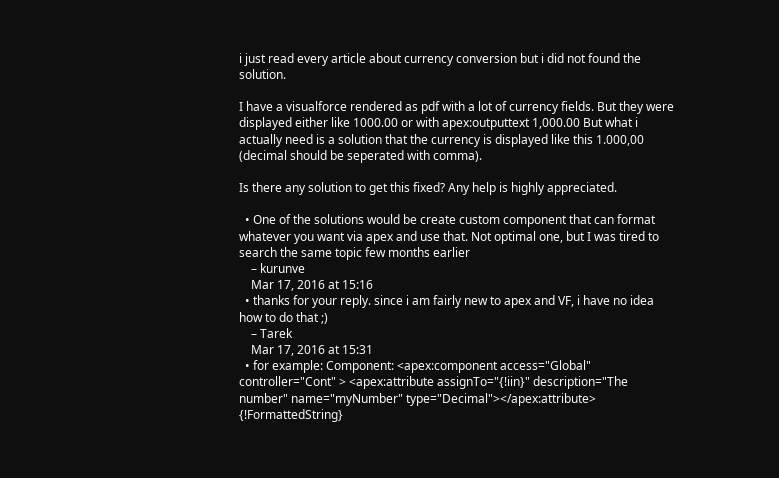i just read every article about currency conversion but i did not found the solution.

I have a visualforce rendered as pdf with a lot of currency fields. But they were displayed either like 1000.00 or with apex:outputtext 1,000.00 But what i actually need is a solution that the currency is displayed like this 1.000,00 (decimal should be seperated with comma).

Is there any solution to get this fixed? Any help is highly appreciated.

  • One of the solutions would be create custom component that can format whatever you want via apex and use that. Not optimal one, but I was tired to search the same topic few months earlier
    – kurunve
    Mar 17, 2016 at 15:16
  • thanks for your reply. since i am fairly new to apex and VF, i have no idea how to do that ;)
    – Tarek
    Mar 17, 2016 at 15:31
  • for example: Component: <apex:component access="Global" controller="Cont" > <apex:attribute assignTo="{!iin}" description="The number" name="myNumber" type="Decimal"></apex:attribute> {!FormattedString}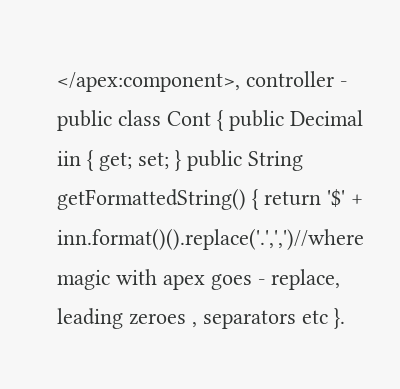</apex:component>, controller - public class Cont { public Decimal iin { get; set; } public String getFormattedString() { return '$' + inn.format()().replace('.',',')//where magic with apex goes - replace, leading zeroes , separators etc }.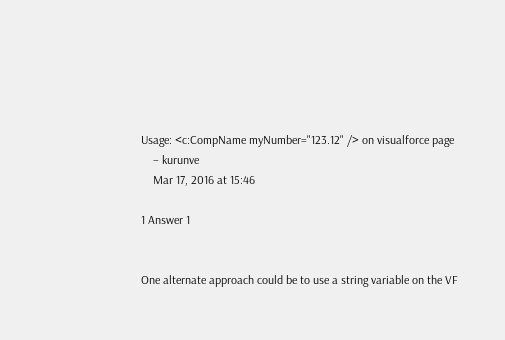Usage: <c:CompName myNumber="123.12" /> on visualforce page
    – kurunve
    Mar 17, 2016 at 15:46

1 Answer 1


One alternate approach could be to use a string variable on the VF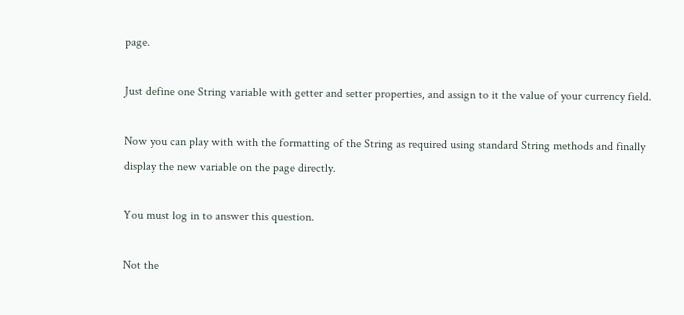page.

Just define one String variable with getter and setter properties, and assign to it the value of your currency field.

Now you can play with with the formatting of the String as required using standard String methods and finally display the new variable on the page directly.

You must log in to answer this question.

Not the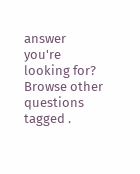answer you're looking for? Browse other questions tagged .